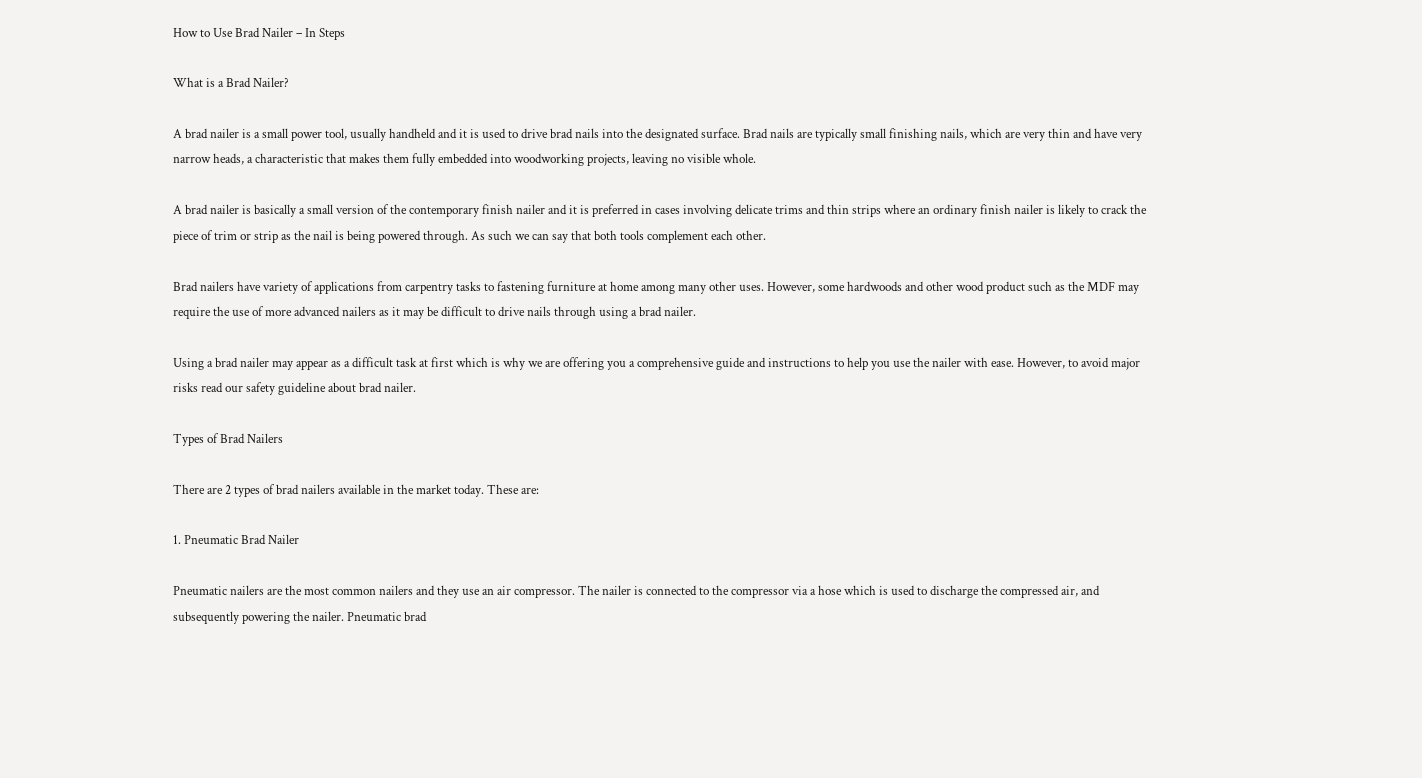How to Use Brad Nailer – In Steps

What is a Brad Nailer?

A brad nailer is a small power tool, usually handheld and it is used to drive brad nails into the designated surface. Brad nails are typically small finishing nails, which are very thin and have very narrow heads, a characteristic that makes them fully embedded into woodworking projects, leaving no visible whole.

A brad nailer is basically a small version of the contemporary finish nailer and it is preferred in cases involving delicate trims and thin strips where an ordinary finish nailer is likely to crack the piece of trim or strip as the nail is being powered through. As such we can say that both tools complement each other.

Brad nailers have variety of applications from carpentry tasks to fastening furniture at home among many other uses. However, some hardwoods and other wood product such as the MDF may require the use of more advanced nailers as it may be difficult to drive nails through using a brad nailer.

Using a brad nailer may appear as a difficult task at first which is why we are offering you a comprehensive guide and instructions to help you use the nailer with ease. However, to avoid major risks read our safety guideline about brad nailer.

Types of Brad Nailers

There are 2 types of brad nailers available in the market today. These are:

1. Pneumatic Brad Nailer

Pneumatic nailers are the most common nailers and they use an air compressor. The nailer is connected to the compressor via a hose which is used to discharge the compressed air, and subsequently powering the nailer. Pneumatic brad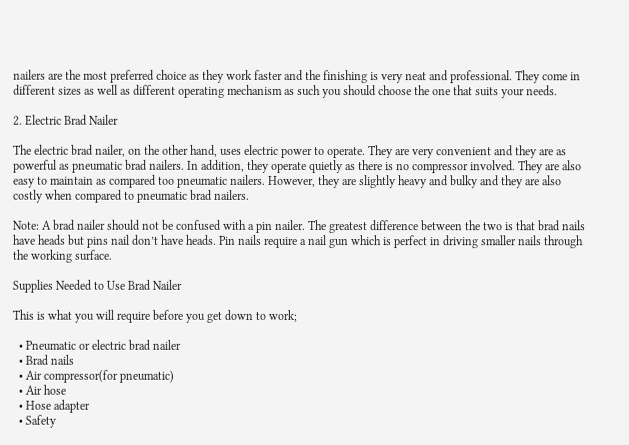nailers are the most preferred choice as they work faster and the finishing is very neat and professional. They come in different sizes as well as different operating mechanism as such you should choose the one that suits your needs.

2. Electric Brad Nailer

The electric brad nailer, on the other hand, uses electric power to operate. They are very convenient and they are as powerful as pneumatic brad nailers. In addition, they operate quietly as there is no compressor involved. They are also easy to maintain as compared too pneumatic nailers. However, they are slightly heavy and bulky and they are also costly when compared to pneumatic brad nailers.

Note: A brad nailer should not be confused with a pin nailer. The greatest difference between the two is that brad nails have heads but pins nail don’t have heads. Pin nails require a nail gun which is perfect in driving smaller nails through the working surface.

Supplies Needed to Use Brad Nailer

This is what you will require before you get down to work;

  • Pneumatic or electric brad nailer
  • Brad nails
  • Air compressor(for pneumatic)
  • Air hose
  • Hose adapter
  • Safety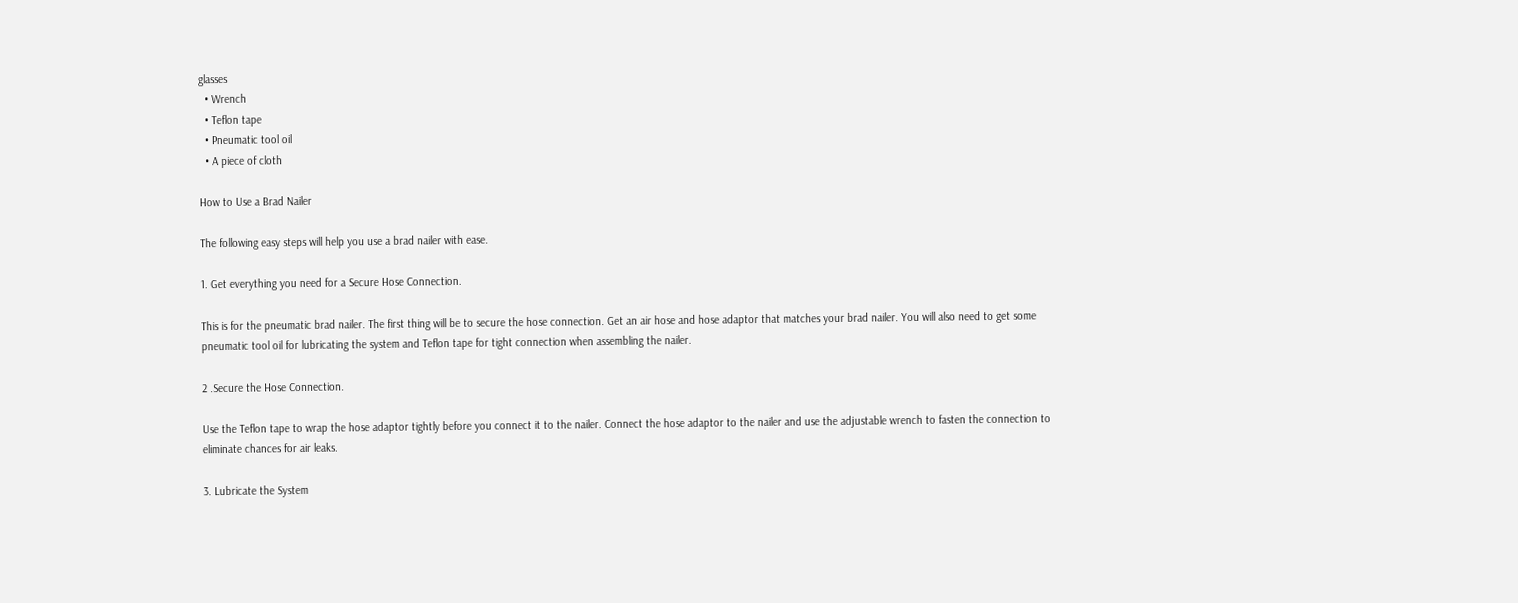glasses
  • Wrench
  • Teflon tape
  • Pneumatic tool oil
  • A piece of cloth

How to Use a Brad Nailer

The following easy steps will help you use a brad nailer with ease.

1. Get everything you need for a Secure Hose Connection.

This is for the pneumatic brad nailer. The first thing will be to secure the hose connection. Get an air hose and hose adaptor that matches your brad nailer. You will also need to get some pneumatic tool oil for lubricating the system and Teflon tape for tight connection when assembling the nailer.

2 .Secure the Hose Connection.

Use the Teflon tape to wrap the hose adaptor tightly before you connect it to the nailer. Connect the hose adaptor to the nailer and use the adjustable wrench to fasten the connection to eliminate chances for air leaks.

3. Lubricate the System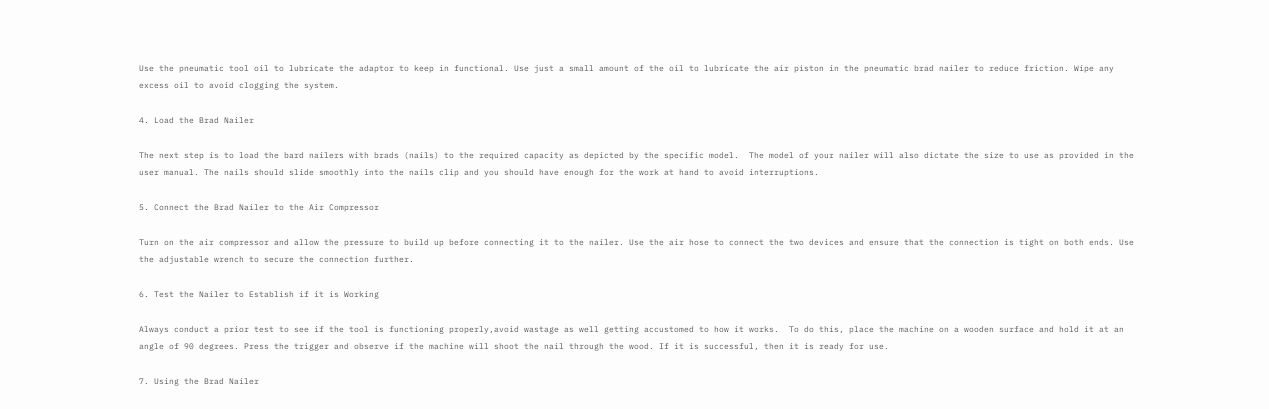Use the pneumatic tool oil to lubricate the adaptor to keep in functional. Use just a small amount of the oil to lubricate the air piston in the pneumatic brad nailer to reduce friction. Wipe any excess oil to avoid clogging the system.

4. Load the Brad Nailer

The next step is to load the bard nailers with brads (nails) to the required capacity as depicted by the specific model.  The model of your nailer will also dictate the size to use as provided in the user manual. The nails should slide smoothly into the nails clip and you should have enough for the work at hand to avoid interruptions.

5. Connect the Brad Nailer to the Air Compressor

Turn on the air compressor and allow the pressure to build up before connecting it to the nailer. Use the air hose to connect the two devices and ensure that the connection is tight on both ends. Use the adjustable wrench to secure the connection further.

6. Test the Nailer to Establish if it is Working

Always conduct a prior test to see if the tool is functioning properly,avoid wastage as well getting accustomed to how it works.  To do this, place the machine on a wooden surface and hold it at an angle of 90 degrees. Press the trigger and observe if the machine will shoot the nail through the wood. If it is successful, then it is ready for use.

7. Using the Brad Nailer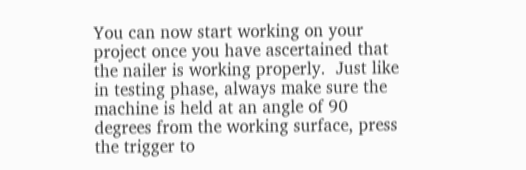You can now start working on your project once you have ascertained that the nailer is working properly.  Just like in testing phase, always make sure the machine is held at an angle of 90 degrees from the working surface, press the trigger to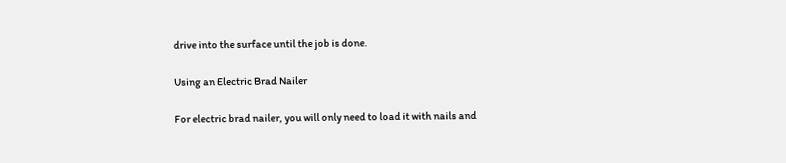drive into the surface until the job is done.

Using an Electric Brad Nailer

For electric brad nailer, you will only need to load it with nails and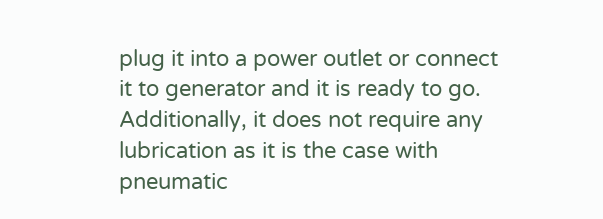plug it into a power outlet or connect it to generator and it is ready to go. Additionally, it does not require any lubrication as it is the case with pneumatic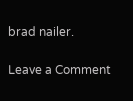brad nailer.

Leave a Comment